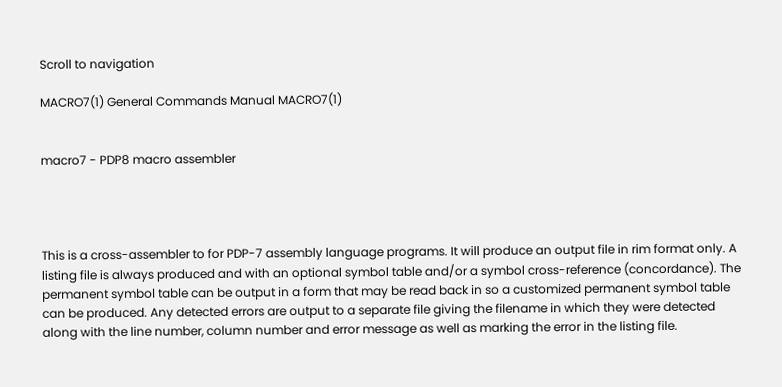Scroll to navigation

MACRO7(1) General Commands Manual MACRO7(1)


macro7 - PDP8 macro assembler




This is a cross-assembler to for PDP-7 assembly language programs. It will produce an output file in rim format only. A listing file is always produced and with an optional symbol table and/or a symbol cross-reference (concordance). The permanent symbol table can be output in a form that may be read back in so a customized permanent symbol table can be produced. Any detected errors are output to a separate file giving the filename in which they were detected along with the line number, column number and error message as well as marking the error in the listing file.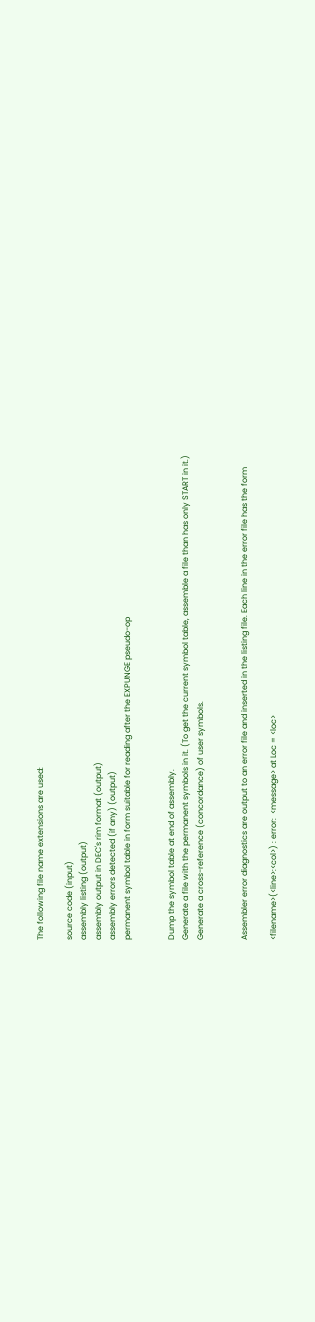The following file name extensions are used:

source code (input)
assembly listing (output)
assembly output in DEC's rim format (output)
assembly errors detected (if any) (output)
permanent symbol table in form suitable for reading after the EXPUNGE pseudo-op


Dump the symbol table at end of assembly.
Generate a file with the permanent symbols in it. (To get the current symbol table, assemble a file than has only START in it.)
Generate a cross-reference (concordance) of user symbols.


Assembler error diagnostics are output to an error file and inserted in the listing file. Each line in the error file has the form

<filename>(<line>:<col>) : error:  <message> at Loc = <loc>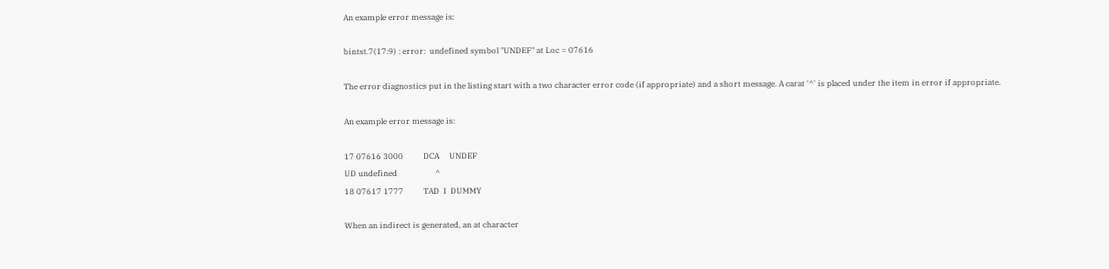An example error message is:

bintst.7(17:9) : error:  undefined symbol "UNDEF" at Loc = 07616

The error diagnostics put in the listing start with a two character error code (if appropriate) and a short message. A carat '^' is placed under the item in error if appropriate.

An example error message is:

17 07616 3000          DCA     UNDEF
UD undefined                   ^
18 07617 1777          TAD  I  DUMMY

When an indirect is generated, an at character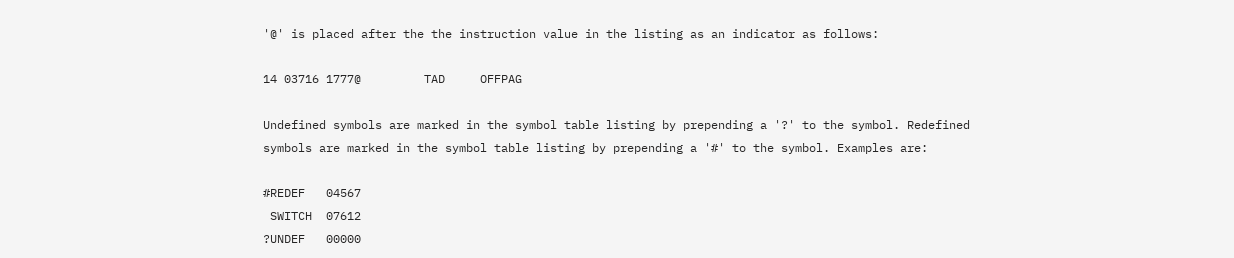'@' is placed after the the instruction value in the listing as an indicator as follows:

14 03716 1777@         TAD     OFFPAG

Undefined symbols are marked in the symbol table listing by prepending a '?' to the symbol. Redefined symbols are marked in the symbol table listing by prepending a '#' to the symbol. Examples are:

#REDEF   04567
 SWITCH  07612
?UNDEF   00000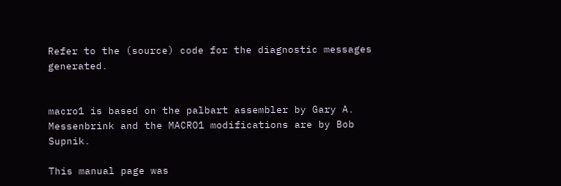Refer to the (source) code for the diagnostic messages generated.


macro1 is based on the palbart assembler by Gary A. Messenbrink and the MACRO1 modifications are by Bob Supnik.

This manual page was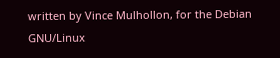written by Vince Mulhollon, for the Debian GNU/Linux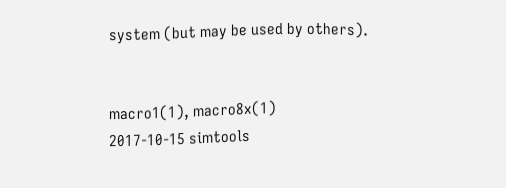system (but may be used by others).


macro1(1), macro8x(1)
2017-10-15 simtools